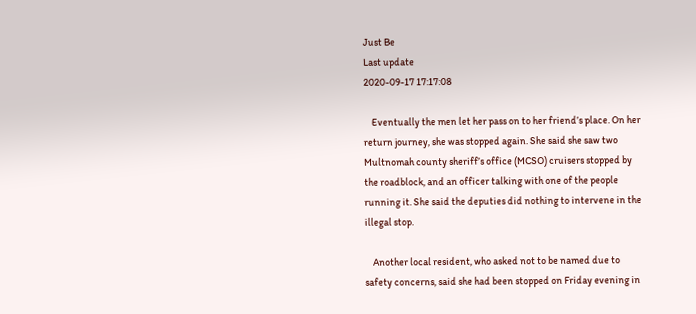Just Be
Last update
2020-09-17 17:17:08

    Eventually the men let her pass on to her friend’s place. On her return journey, she was stopped again. She said she saw two Multnomah county sheriff’s office (MCSO) cruisers stopped by the roadblock, and an officer talking with one of the people running it. She said the deputies did nothing to intervene in the illegal stop.

    Another local resident, who asked not to be named due to safety concerns, said she had been stopped on Friday evening in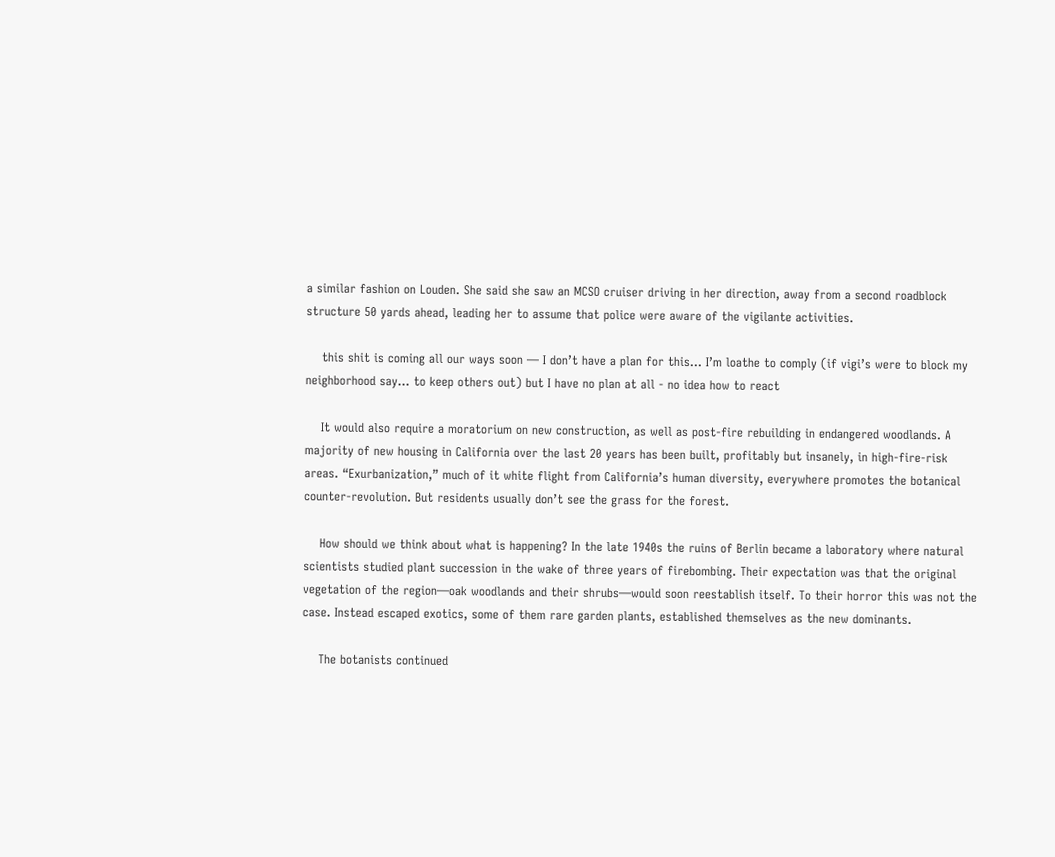a similar fashion on Louden. She said she saw an MCSO cruiser driving in her direction, away from a second roadblock structure 50 yards ahead, leading her to assume that police were aware of the vigilante activities.

    this shit is coming all our ways soon — I don’t have a plan for this... I’m loathe to comply (if vigi’s were to block my neighborhood say... to keep others out) but I have no plan at all - no idea how to react

    It would also require a moratorium on new construction, as well as post-fire rebuilding in endangered woodlands. A majority of new housing in California over the last 20 years has been built, profitably but insanely, in high-fire-risk areas. “Exurbanization,” much of it white flight from California’s human diversity, everywhere promotes the botanical counter-revolution. But residents usually don’t see the grass for the forest.

    How should we think about what is happening? In the late 1940s the ruins of Berlin became a laboratory where natural scientists studied plant succession in the wake of three years of firebombing. Their expectation was that the original vegetation of the region—oak woodlands and their shrubs—would soon reestablish itself. To their horror this was not the case. Instead escaped exotics, some of them rare garden plants, established themselves as the new dominants.

    The botanists continued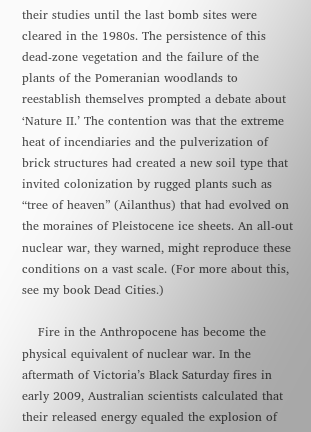their studies until the last bomb sites were cleared in the 1980s. The persistence of this dead-zone vegetation and the failure of the plants of the Pomeranian woodlands to reestablish themselves prompted a debate about ‘Nature II.’ The contention was that the extreme heat of incendiaries and the pulverization of brick structures had created a new soil type that invited colonization by rugged plants such as “tree of heaven” (Ailanthus) that had evolved on the moraines of Pleistocene ice sheets. An all-out nuclear war, they warned, might reproduce these conditions on a vast scale. (For more about this, see my book Dead Cities.)

    Fire in the Anthropocene has become the physical equivalent of nuclear war. In the aftermath of Victoria’s Black Saturday fires in early 2009, Australian scientists calculated that their released energy equaled the explosion of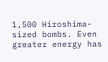1,500 Hiroshima-sized bombs. Even greater energy has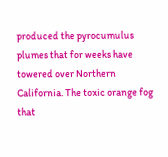produced the pyrocumulus plumes that for weeks have towered over Northern California. The toxic orange fog that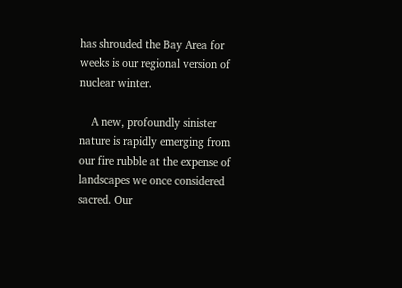has shrouded the Bay Area for weeks is our regional version of nuclear winter.

    A new, profoundly sinister nature is rapidly emerging from our fire rubble at the expense of landscapes we once considered sacred. Our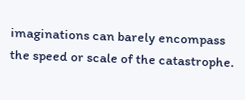imaginations can barely encompass the speed or scale of the catastrophe.